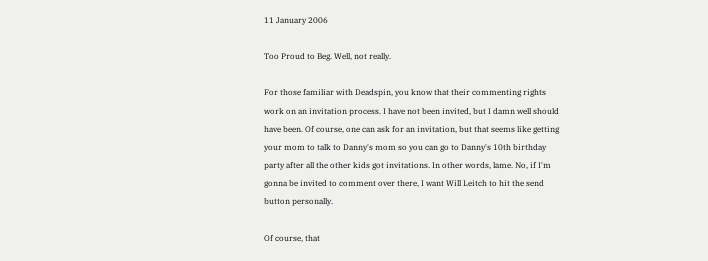11 January 2006

Too Proud to Beg. Well, not really.

For those familiar with Deadspin, you know that their commenting rights work on an invitation process. I have not been invited, but I damn well should have been. Of course, one can ask for an invitation, but that seems like getting your mom to talk to Danny's mom so you can go to Danny's 10th birthday party after all the other kids got invitations. In other words, lame. No, if I'm gonna be invited to comment over there, I want Will Leitch to hit the send button personally.

Of course, that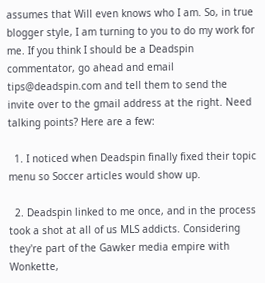assumes that Will even knows who I am. So, in true blogger style, I am turning to you to do my work for me. If you think I should be a Deadspin commentator, go ahead and email tips@deadspin.com and tell them to send the invite over to the gmail address at the right. Need talking points? Here are a few:

  1. I noticed when Deadspin finally fixed their topic menu so Soccer articles would show up.

  2. Deadspin linked to me once, and in the process took a shot at all of us MLS addicts. Considering they're part of the Gawker media empire with Wonkette,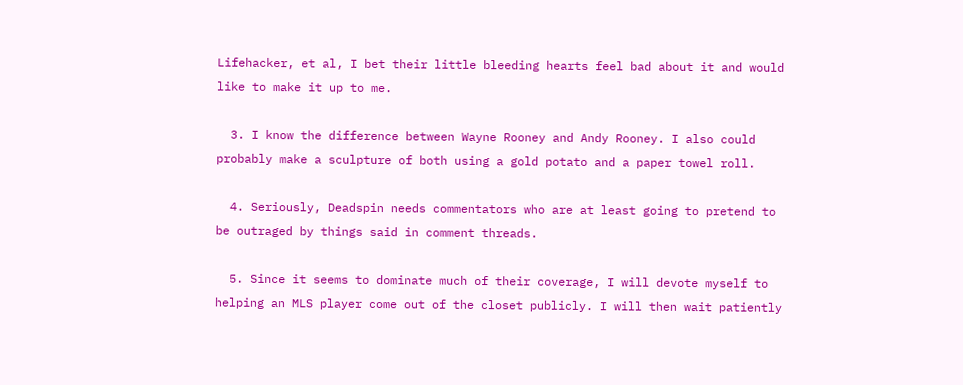Lifehacker, et al, I bet their little bleeding hearts feel bad about it and would like to make it up to me.

  3. I know the difference between Wayne Rooney and Andy Rooney. I also could probably make a sculpture of both using a gold potato and a paper towel roll.

  4. Seriously, Deadspin needs commentators who are at least going to pretend to be outraged by things said in comment threads.

  5. Since it seems to dominate much of their coverage, I will devote myself to helping an MLS player come out of the closet publicly. I will then wait patiently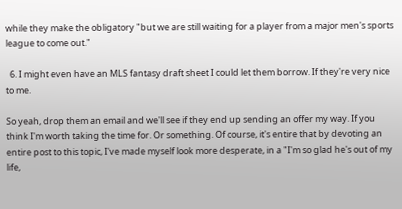while they make the obligatory "but we are still waiting for a player from a major men's sports league to come out."

  6. I might even have an MLS fantasy draft sheet I could let them borrow. If they're very nice to me.

So yeah, drop them an email and we'll see if they end up sending an offer my way. If you think I'm worth taking the time for. Or something. Of course, it's entire that by devoting an entire post to this topic, I've made myself look more desperate, in a "I'm so glad he's out of my life,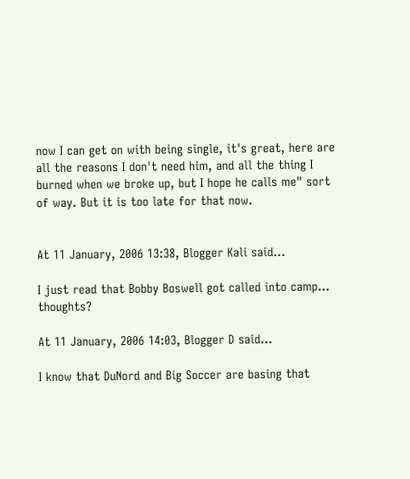now I can get on with being single, it's great, here are all the reasons I don't need him, and all the thing I burned when we broke up, but I hope he calls me" sort of way. But it is too late for that now.


At 11 January, 2006 13:38, Blogger Kali said...

I just read that Bobby Boswell got called into camp... thoughts?

At 11 January, 2006 14:03, Blogger D said...

I know that DuNord and Big Soccer are basing that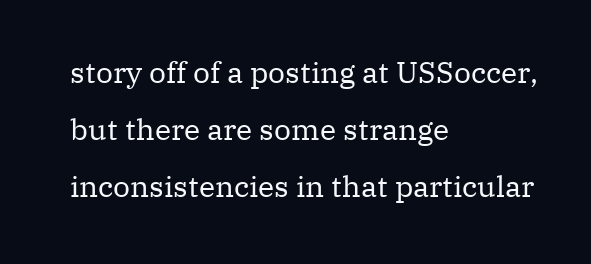story off of a posting at USSoccer, but there are some strange inconsistencies in that particular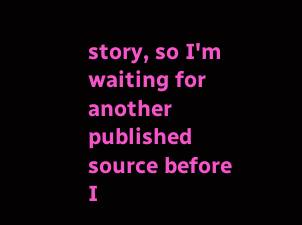story, so I'm waiting for another published source before I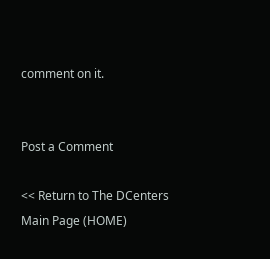comment on it.


Post a Comment

<< Return to The DCenters Main Page (HOME)